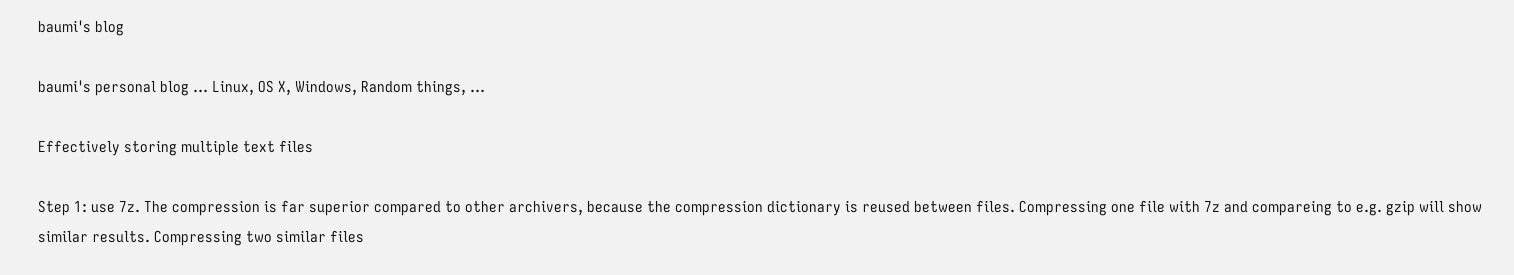baumi's blog

baumi's personal blog … Linux, OS X, Windows, Random things, …

Effectively storing multiple text files

Step 1: use 7z. The compression is far superior compared to other archivers, because the compression dictionary is reused between files. Compressing one file with 7z and compareing to e.g. gzip will show similar results. Compressing two similar files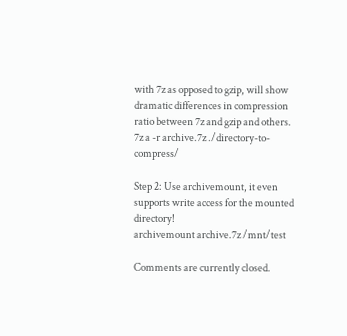with 7z as opposed to gzip, will show dramatic differences in compression ratio between 7z and gzip and others.
7z a -r archive.7z ./directory-to-compress/

Step 2: Use archivemount, it even supports write access for the mounted directory!
archivemount archive.7z /mnt/test

Comments are currently closed.